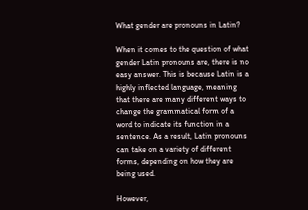What gender are pronouns in Latin?

When it comes to the question of what gender Latin pronouns are, there is no easy answer. This is because Latin is a highly inflected language, meaning that there are many different ways to change the grammatical form of a word to indicate its function in a sentence. As a result, Latin pronouns can take on a variety of different forms, depending on how they are being used.

However,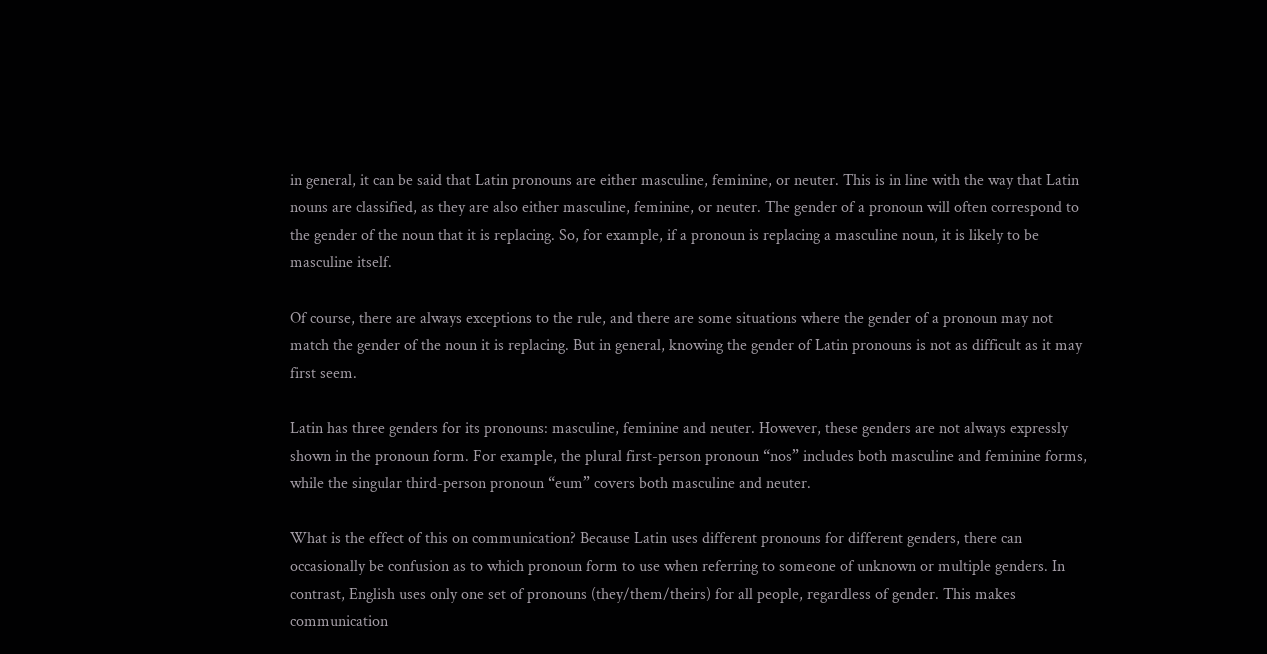in general, it can be said that Latin pronouns are either masculine, feminine, or neuter. This is in line with the way that Latin nouns are classified, as they are also either masculine, feminine, or neuter. The gender of a pronoun will often correspond to the gender of the noun that it is replacing. So, for example, if a pronoun is replacing a masculine noun, it is likely to be masculine itself.

Of course, there are always exceptions to the rule, and there are some situations where the gender of a pronoun may not match the gender of the noun it is replacing. But in general, knowing the gender of Latin pronouns is not as difficult as it may first seem.

Latin has three genders for its pronouns: masculine, feminine and neuter. However, these genders are not always expressly shown in the pronoun form. For example, the plural first-person pronoun “nos” includes both masculine and feminine forms, while the singular third-person pronoun “eum” covers both masculine and neuter.

What is the effect of this on communication? Because Latin uses different pronouns for different genders, there can occasionally be confusion as to which pronoun form to use when referring to someone of unknown or multiple genders. In contrast, English uses only one set of pronouns (they/them/theirs) for all people, regardless of gender. This makes communication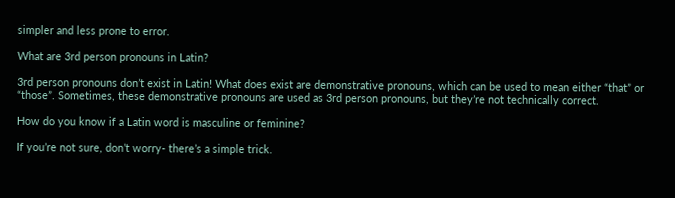simpler and less prone to error.

What are 3rd person pronouns in Latin?

3rd person pronouns don’t exist in Latin! What does exist are demonstrative pronouns, which can be used to mean either “that” or “those”. Sometimes, these demonstrative pronouns are used as 3rd person pronouns, but they’re not technically correct.

How do you know if a Latin word is masculine or feminine?

If you’re not sure, don’t worry- there’s a simple trick.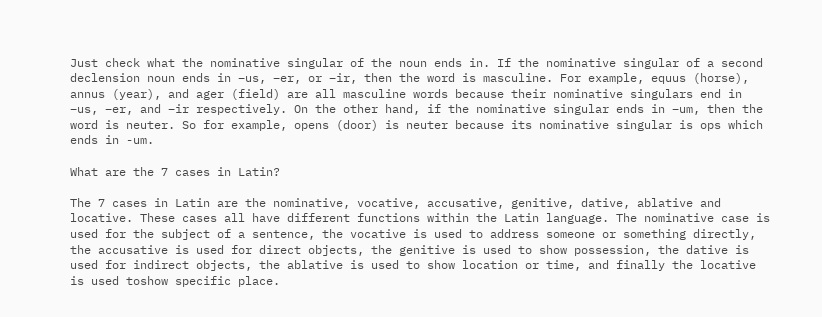Just check what the nominative singular of the noun ends in. If the nominative singular of a second declension noun ends in –us, –er, or –ir, then the word is masculine. For example, equus (horse), annus (year), and ager (field) are all masculine words because their nominative singulars end in –us, –er, and –ir respectively. On the other hand, if the nominative singular ends in –um, then the word is neuter. So for example, opens (door) is neuter because its nominative singular is ops which ends in -um.

What are the 7 cases in Latin?

The 7 cases in Latin are the nominative, vocative, accusative, genitive, dative, ablative and locative. These cases all have different functions within the Latin language. The nominative case is used for the subject of a sentence, the vocative is used to address someone or something directly, the accusative is used for direct objects, the genitive is used to show possession, the dative is used for indirect objects, the ablative is used to show location or time, and finally the locative is used toshow specific place.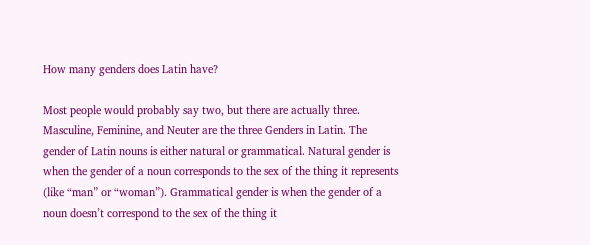How many genders does Latin have?

Most people would probably say two, but there are actually three. Masculine, Feminine, and Neuter are the three Genders in Latin. The gender of Latin nouns is either natural or grammatical. Natural gender is when the gender of a noun corresponds to the sex of the thing it represents (like “man” or “woman”). Grammatical gender is when the gender of a noun doesn’t correspond to the sex of the thing it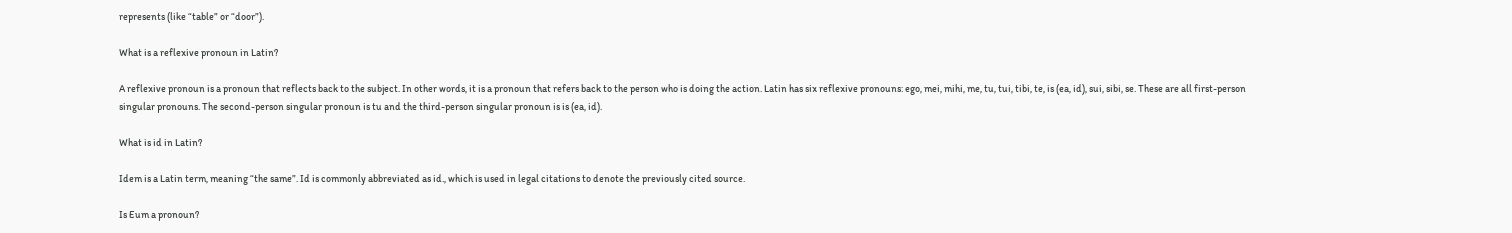represents (like “table” or “door”).

What is a reflexive pronoun in Latin?

A reflexive pronoun is a pronoun that reflects back to the subject. In other words, it is a pronoun that refers back to the person who is doing the action. Latin has six reflexive pronouns: ego, mei, mihi, me, tu, tui, tibi, te, is (ea, id), sui, sibi, se. These are all first-person singular pronouns. The second-person singular pronoun is tu and the third-person singular pronoun is is (ea, id).

What is id in Latin?

Idem is a Latin term, meaning “the same”. Id is commonly abbreviated as id., which is used in legal citations to denote the previously cited source.

Is Eum a pronoun?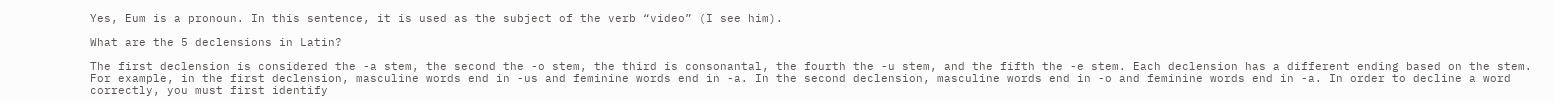Yes, Eum is a pronoun. In this sentence, it is used as the subject of the verb “video” (I see him).

What are the 5 declensions in Latin?

The first declension is considered the -a stem, the second the -o stem, the third is consonantal, the fourth the -u stem, and the fifth the -e stem. Each declension has a different ending based on the stem. For example, in the first declension, masculine words end in -us and feminine words end in -a. In the second declension, masculine words end in -o and feminine words end in -a. In order to decline a word correctly, you must first identify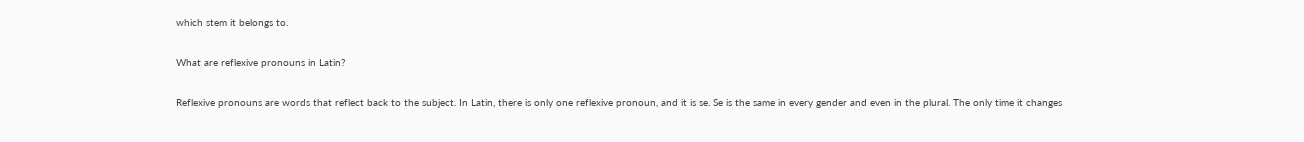which stem it belongs to.

What are reflexive pronouns in Latin?

Reflexive pronouns are words that reflect back to the subject. In Latin, there is only one reflexive pronoun, and it is se. Se is the same in every gender and even in the plural. The only time it changes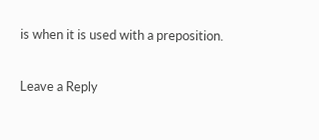is when it is used with a preposition.

Leave a Reply